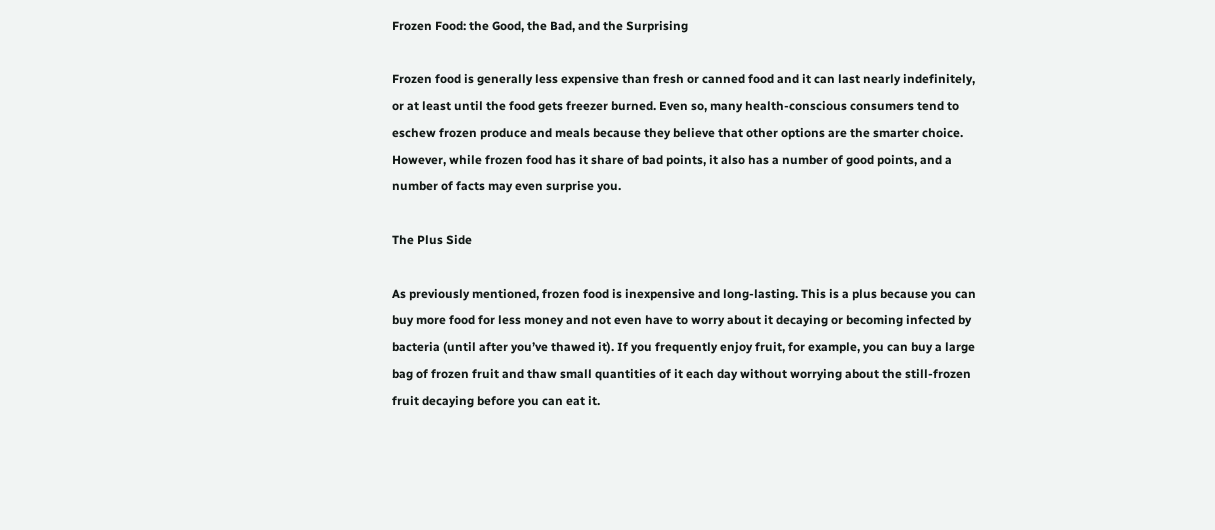Frozen Food: the Good, the Bad, and the Surprising

Frozen food is generally less expensive than fresh or canned food and it can last nearly indefinitely, or at least until the food gets freezer burned. Even so, many health-conscious consumers tend to eschew frozen produce and meals because they believe that other options are the smarter choice. However, while frozen food has it share of bad points, it also has a number of good points, and a number of facts may even surprise you.

The Plus Side

As previously mentioned, frozen food is inexpensive and long-lasting. This is a plus because you can buy more food for less money and not even have to worry about it decaying or becoming infected by bacteria (until after you’ve thawed it). If you frequently enjoy fruit, for example, you can buy a large bag of frozen fruit and thaw small quantities of it each day without worrying about the still-frozen fruit decaying before you can eat it.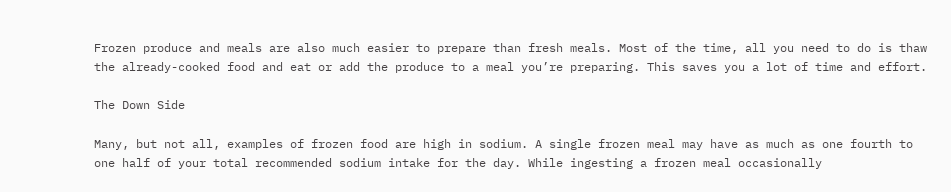Frozen produce and meals are also much easier to prepare than fresh meals. Most of the time, all you need to do is thaw the already-cooked food and eat or add the produce to a meal you’re preparing. This saves you a lot of time and effort.

The Down Side

Many, but not all, examples of frozen food are high in sodium. A single frozen meal may have as much as one fourth to one half of your total recommended sodium intake for the day. While ingesting a frozen meal occasionally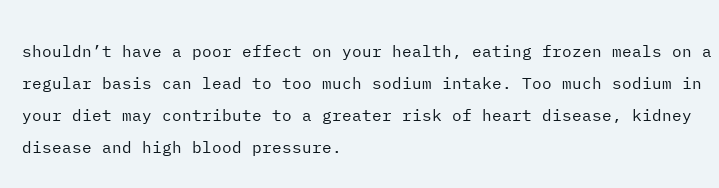shouldn’t have a poor effect on your health, eating frozen meals on a regular basis can lead to too much sodium intake. Too much sodium in your diet may contribute to a greater risk of heart disease, kidney disease and high blood pressure.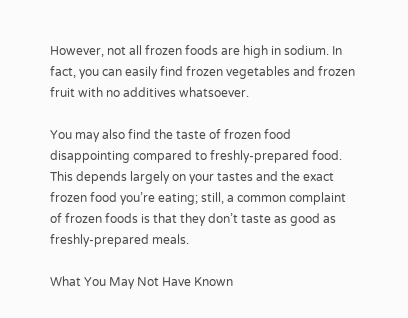However, not all frozen foods are high in sodium. In fact, you can easily find frozen vegetables and frozen fruit with no additives whatsoever.

You may also find the taste of frozen food disappointing compared to freshly-prepared food. This depends largely on your tastes and the exact frozen food you’re eating; still, a common complaint of frozen foods is that they don’t taste as good as freshly-prepared meals.

What You May Not Have Known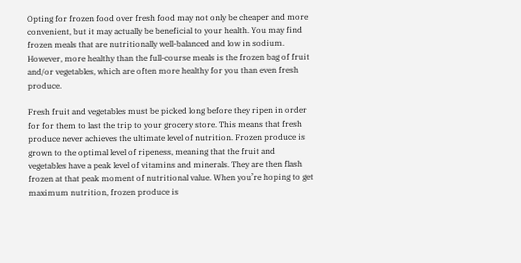Opting for frozen food over fresh food may not only be cheaper and more convenient, but it may actually be beneficial to your health. You may find frozen meals that are nutritionally well-balanced and low in sodium. However, more healthy than the full-course meals is the frozen bag of fruit and/or vegetables, which are often more healthy for you than even fresh produce.

Fresh fruit and vegetables must be picked long before they ripen in order for for them to last the trip to your grocery store. This means that fresh produce never achieves the ultimate level of nutrition. Frozen produce is grown to the optimal level of ripeness, meaning that the fruit and vegetables have a peak level of vitamins and minerals. They are then flash frozen at that peak moment of nutritional value. When you’re hoping to get maximum nutrition, frozen produce is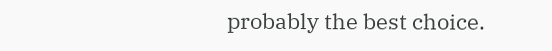probably the best choice.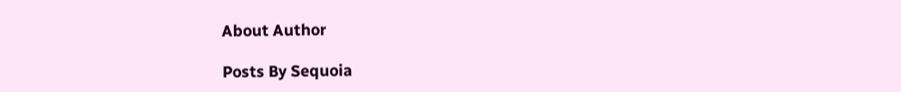About Author

Posts By Sequoia